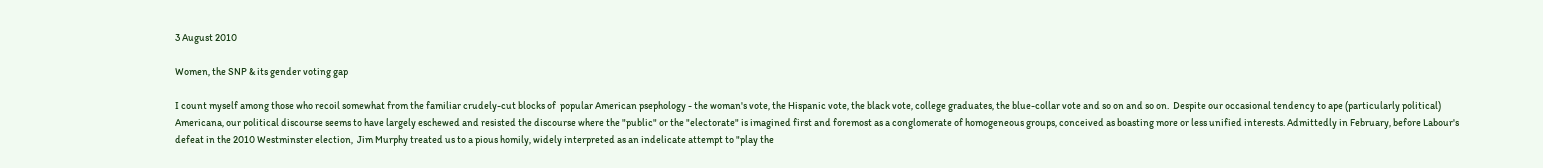3 August 2010

Women, the SNP & its gender voting gap

I count myself among those who recoil somewhat from the familiar crudely-cut blocks of  popular American psephology - the woman's vote, the Hispanic vote, the black vote, college graduates, the blue-collar vote and so on and so on.  Despite our occasional tendency to ape (particularly political) Americana, our political discourse seems to have largely eschewed and resisted the discourse where the "public" or the "electorate" is imagined first and foremost as a conglomerate of homogeneous groups, conceived as boasting more or less unified interests. Admittedly in February, before Labour's defeat in the 2010 Westminster election,  Jim Murphy treated us to a pious homily, widely interpreted as an indelicate attempt to "play the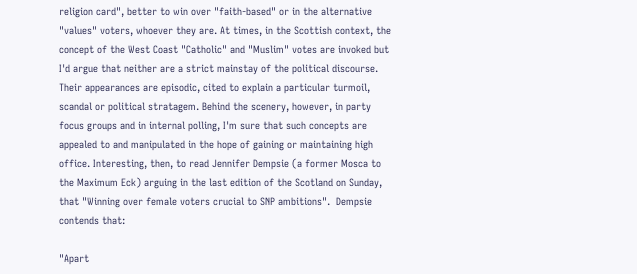religion card", better to win over "faith-based" or in the alternative "values" voters, whoever they are. At times, in the Scottish context, the concept of the West Coast "Catholic" and "Muslim" votes are invoked but I'd argue that neither are a strict mainstay of the political discourse. Their appearances are episodic, cited to explain a particular turmoil, scandal or political stratagem. Behind the scenery, however, in party focus groups and in internal polling, I'm sure that such concepts are appealed to and manipulated in the hope of gaining or maintaining high office. Interesting, then, to read Jennifer Dempsie (a former Mosca to the Maximum Eck) arguing in the last edition of the Scotland on Sunday, that "Winning over female voters crucial to SNP ambitions".  Dempsie contends that:

"Apart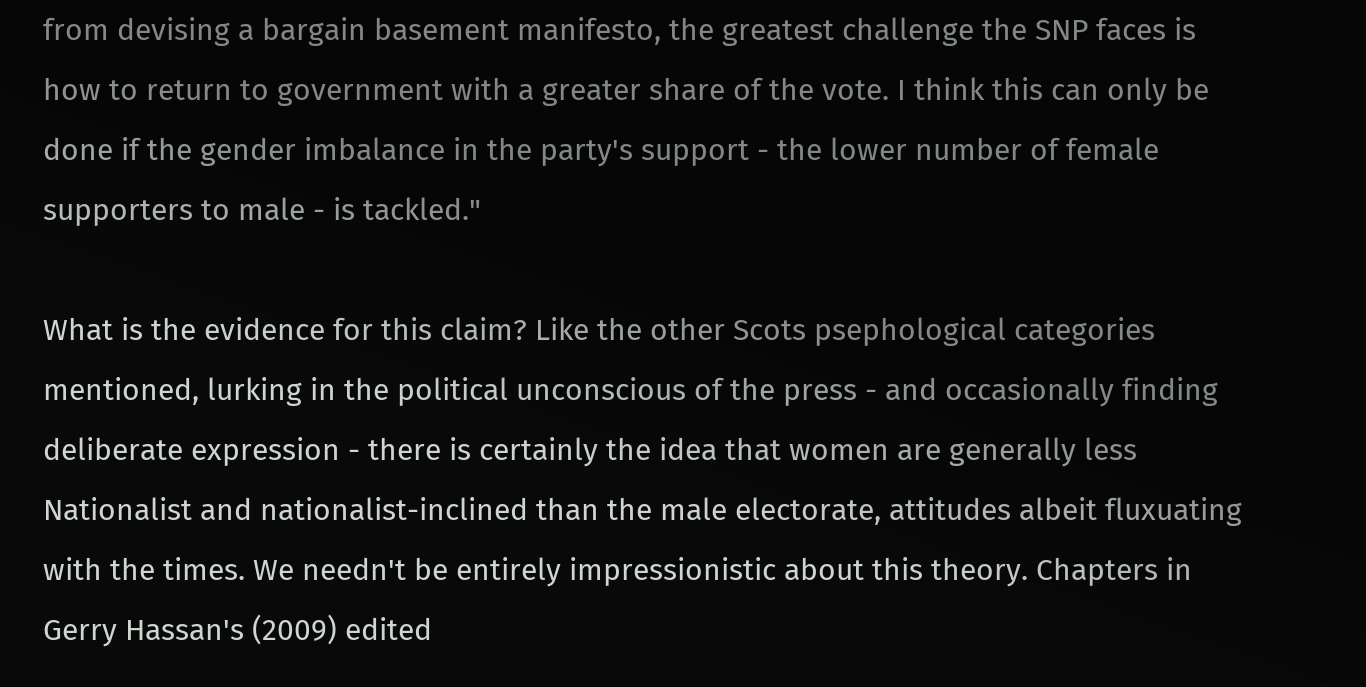from devising a bargain basement manifesto, the greatest challenge the SNP faces is how to return to government with a greater share of the vote. I think this can only be done if the gender imbalance in the party's support - the lower number of female supporters to male - is tackled."

What is the evidence for this claim? Like the other Scots psephological categories mentioned, lurking in the political unconscious of the press - and occasionally finding deliberate expression - there is certainly the idea that women are generally less Nationalist and nationalist-inclined than the male electorate, attitudes albeit fluxuating with the times. We needn't be entirely impressionistic about this theory. Chapters in Gerry Hassan's (2009) edited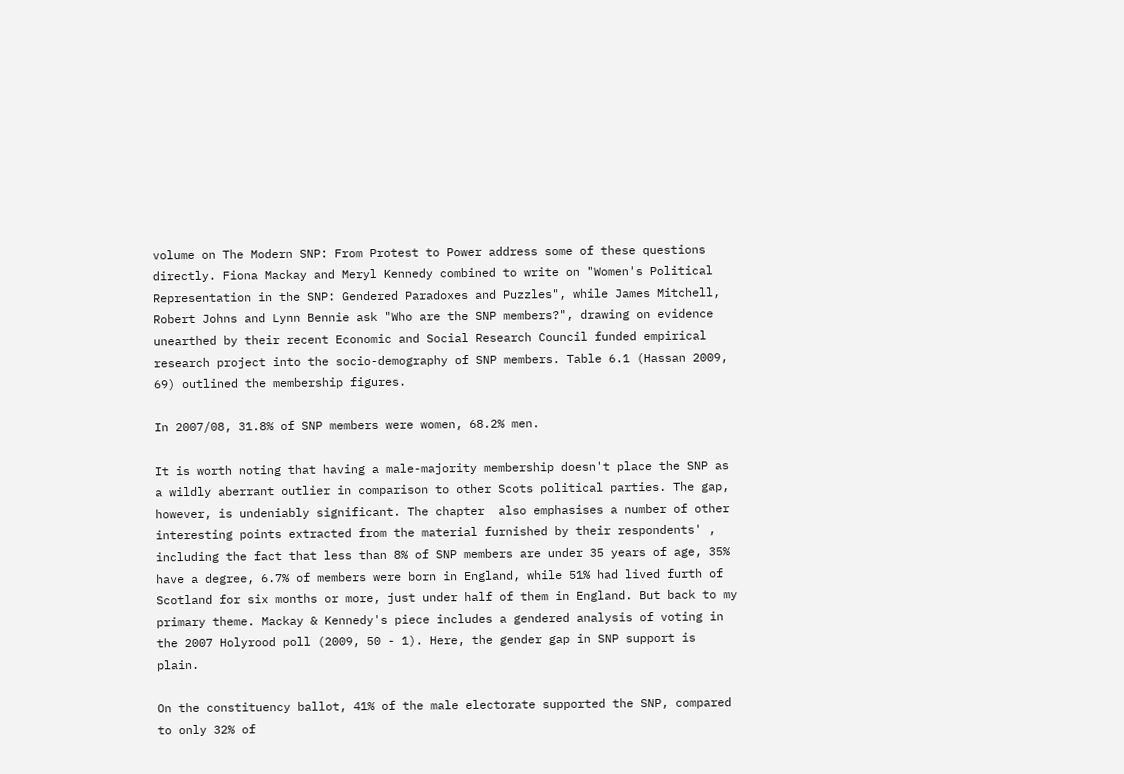volume on The Modern SNP: From Protest to Power address some of these questions directly. Fiona Mackay and Meryl Kennedy combined to write on "Women's Political Representation in the SNP: Gendered Paradoxes and Puzzles", while James Mitchell, Robert Johns and Lynn Bennie ask "Who are the SNP members?", drawing on evidence unearthed by their recent Economic and Social Research Council funded empirical research project into the socio-demography of SNP members. Table 6.1 (Hassan 2009, 69) outlined the membership figures.

In 2007/08, 31.8% of SNP members were women, 68.2% men.

It is worth noting that having a male-majority membership doesn't place the SNP as a wildly aberrant outlier in comparison to other Scots political parties. The gap, however, is undeniably significant. The chapter  also emphasises a number of other interesting points extracted from the material furnished by their respondents' , including the fact that less than 8% of SNP members are under 35 years of age, 35% have a degree, 6.7% of members were born in England, while 51% had lived furth of Scotland for six months or more, just under half of them in England. But back to my primary theme. Mackay & Kennedy's piece includes a gendered analysis of voting in the 2007 Holyrood poll (2009, 50 - 1). Here, the gender gap in SNP support is plain.

On the constituency ballot, 41% of the male electorate supported the SNP, compared to only 32% of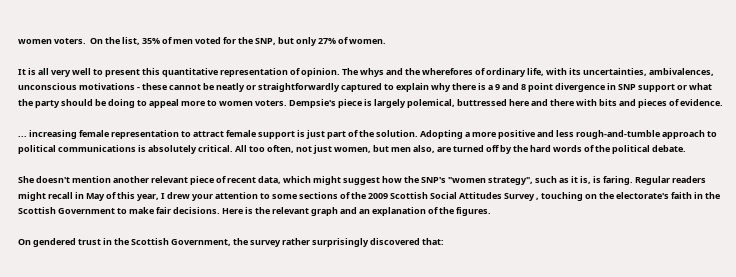women voters.  On the list, 35% of men voted for the SNP, but only 27% of women.

It is all very well to present this quantitative representation of opinion. The whys and the wherefores of ordinary life, with its uncertainties, ambivalences, unconscious motivations - these cannot be neatly or straightforwardly captured to explain why there is a 9 and 8 point divergence in SNP support or what the party should be doing to appeal more to women voters. Dempsie's piece is largely polemical, buttressed here and there with bits and pieces of evidence.

... increasing female representation to attract female support is just part of the solution. Adopting a more positive and less rough-and-tumble approach to political communications is absolutely critical. All too often, not just women, but men also, are turned off by the hard words of the political debate.

She doesn't mention another relevant piece of recent data, which might suggest how the SNP's "women strategy", such as it is, is faring. Regular readers might recall in May of this year, I drew your attention to some sections of the 2009 Scottish Social Attitudes Survey , touching on the electorate's faith in the Scottish Government to make fair decisions. Here is the relevant graph and an explanation of the figures.

On gendered trust in the Scottish Government, the survey rather surprisingly discovered that: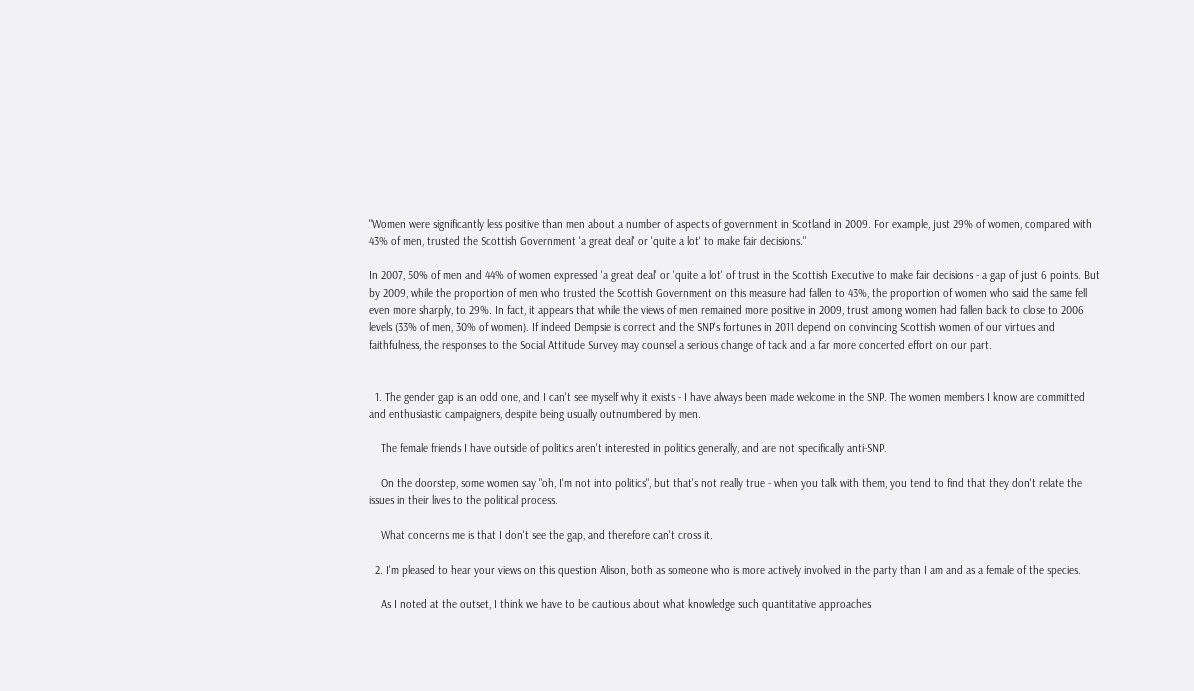"Women were significantly less positive than men about a number of aspects of government in Scotland in 2009. For example, just 29% of women, compared with 43% of men, trusted the Scottish Government 'a great deal' or 'quite a lot' to make fair decisions."

In 2007, 50% of men and 44% of women expressed 'a great deal' or 'quite a lot' of trust in the Scottish Executive to make fair decisions - a gap of just 6 points. But by 2009, while the proportion of men who trusted the Scottish Government on this measure had fallen to 43%, the proportion of women who said the same fell even more sharply, to 29%. In fact, it appears that while the views of men remained more positive in 2009, trust among women had fallen back to close to 2006 levels (33% of men, 30% of women). If indeed Dempsie is correct and the SNP's fortunes in 2011 depend on convincing Scottish women of our virtues and faithfulness, the responses to the Social Attitude Survey may counsel a serious change of tack and a far more concerted effort on our part.


  1. The gender gap is an odd one, and I can't see myself why it exists - I have always been made welcome in the SNP. The women members I know are committed and enthusiastic campaigners, despite being usually outnumbered by men.

    The female friends I have outside of politics aren't interested in politics generally, and are not specifically anti-SNP.

    On the doorstep, some women say "oh, I'm not into politics", but that's not really true - when you talk with them, you tend to find that they don't relate the issues in their lives to the political process.

    What concerns me is that I don't see the gap, and therefore can't cross it.

  2. I'm pleased to hear your views on this question Alison, both as someone who is more actively involved in the party than I am and as a female of the species.

    As I noted at the outset, I think we have to be cautious about what knowledge such quantitative approaches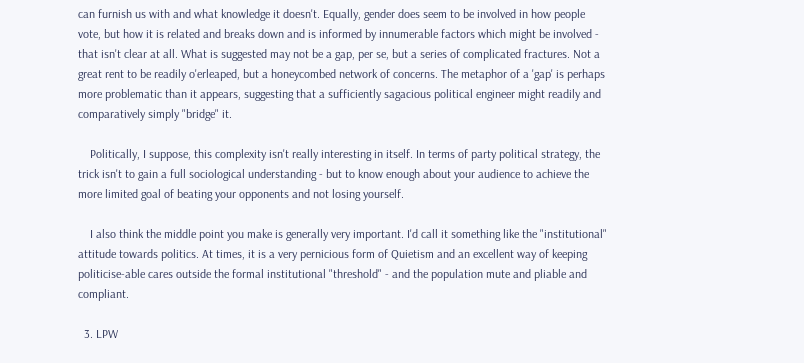can furnish us with and what knowledge it doesn't. Equally, gender does seem to be involved in how people vote, but how it is related and breaks down and is informed by innumerable factors which might be involved - that isn't clear at all. What is suggested may not be a gap, per se, but a series of complicated fractures. Not a great rent to be readily o'erleaped, but a honeycombed network of concerns. The metaphor of a 'gap' is perhaps more problematic than it appears, suggesting that a sufficiently sagacious political engineer might readily and comparatively simply "bridge" it.

    Politically, I suppose, this complexity isn't really interesting in itself. In terms of party political strategy, the trick isn't to gain a full sociological understanding - but to know enough about your audience to achieve the more limited goal of beating your opponents and not losing yourself.

    I also think the middle point you make is generally very important. I'd call it something like the "institutional" attitude towards politics. At times, it is a very pernicious form of Quietism and an excellent way of keeping politicise-able cares outside the formal institutional "threshold" - and the population mute and pliable and compliant.

  3. LPW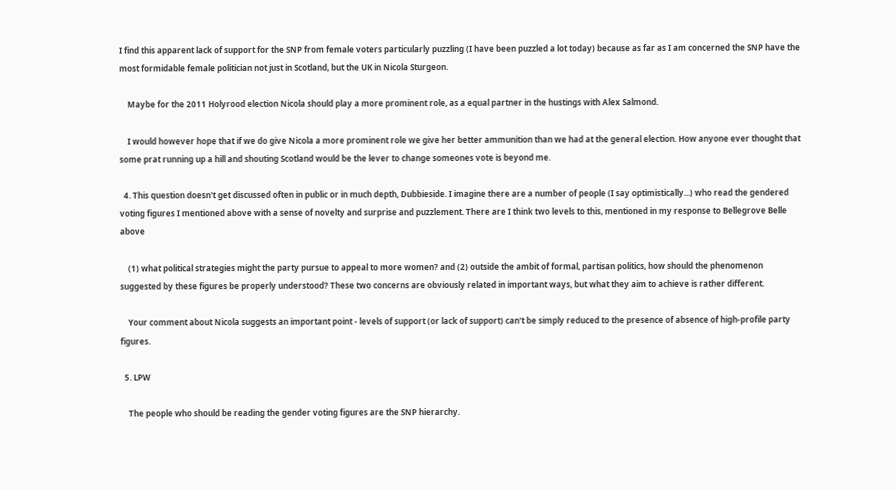I find this apparent lack of support for the SNP from female voters particularly puzzling (I have been puzzled a lot today) because as far as I am concerned the SNP have the most formidable female politician not just in Scotland, but the UK in Nicola Sturgeon.

    Maybe for the 2011 Holyrood election Nicola should play a more prominent role, as a equal partner in the hustings with Alex Salmond.

    I would however hope that if we do give Nicola a more prominent role we give her better ammunition than we had at the general election. How anyone ever thought that some prat running up a hill and shouting Scotland would be the lever to change someones vote is beyond me.

  4. This question doesn't get discussed often in public or in much depth, Dubbieside. I imagine there are a number of people (I say optimistically...) who read the gendered voting figures I mentioned above with a sense of novelty and surprise and puzzlement. There are I think two levels to this, mentioned in my response to Bellegrove Belle above

    (1) what political strategies might the party pursue to appeal to more women? and (2) outside the ambit of formal, partisan politics, how should the phenomenon suggested by these figures be properly understood? These two concerns are obviously related in important ways, but what they aim to achieve is rather different.

    Your comment about Nicola suggests an important point - levels of support (or lack of support) can't be simply reduced to the presence of absence of high-profile party figures.

  5. LPW

    The people who should be reading the gender voting figures are the SNP hierarchy.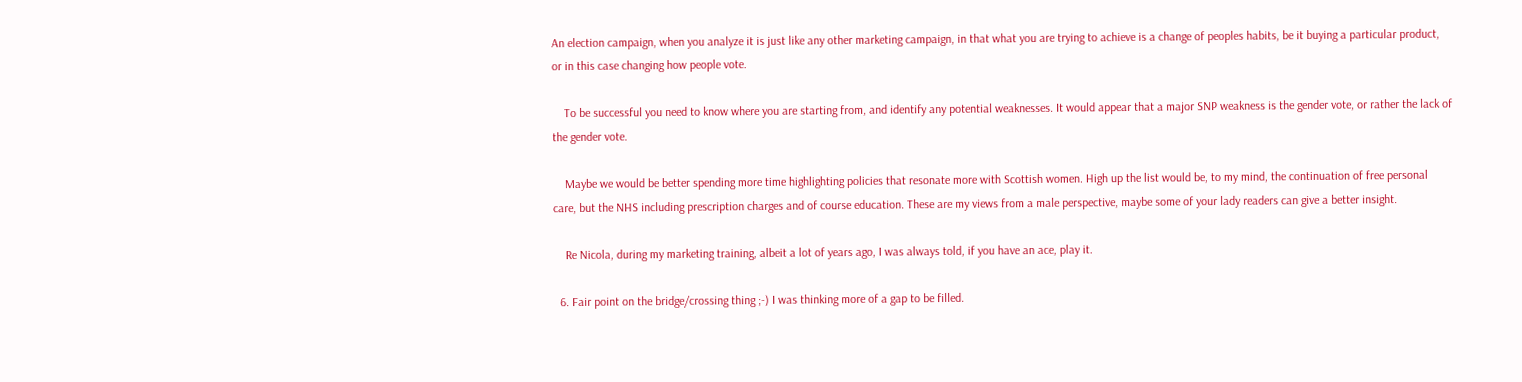An election campaign, when you analyze it is just like any other marketing campaign, in that what you are trying to achieve is a change of peoples habits, be it buying a particular product, or in this case changing how people vote.

    To be successful you need to know where you are starting from, and identify any potential weaknesses. It would appear that a major SNP weakness is the gender vote, or rather the lack of the gender vote.

    Maybe we would be better spending more time highlighting policies that resonate more with Scottish women. High up the list would be, to my mind, the continuation of free personal care, but the NHS including prescription charges and of course education. These are my views from a male perspective, maybe some of your lady readers can give a better insight.

    Re Nicola, during my marketing training, albeit a lot of years ago, I was always told, if you have an ace, play it.

  6. Fair point on the bridge/crossing thing ;-) I was thinking more of a gap to be filled.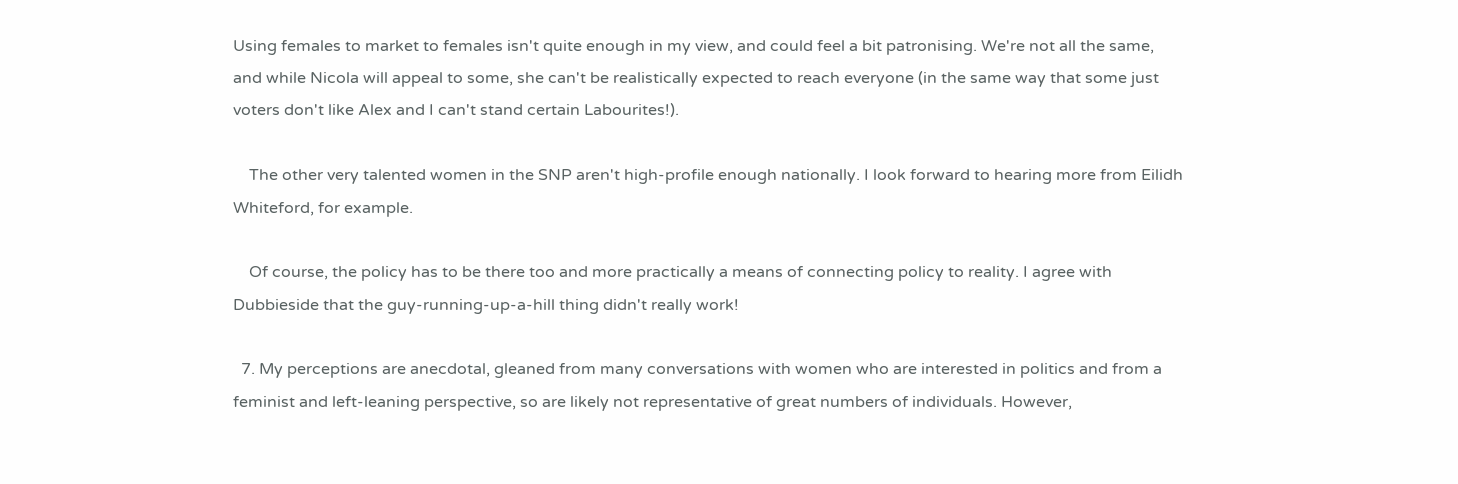Using females to market to females isn't quite enough in my view, and could feel a bit patronising. We're not all the same, and while Nicola will appeal to some, she can't be realistically expected to reach everyone (in the same way that some just voters don't like Alex and I can't stand certain Labourites!).

    The other very talented women in the SNP aren't high-profile enough nationally. I look forward to hearing more from Eilidh Whiteford, for example.

    Of course, the policy has to be there too and more practically a means of connecting policy to reality. I agree with Dubbieside that the guy-running-up-a-hill thing didn't really work!

  7. My perceptions are anecdotal, gleaned from many conversations with women who are interested in politics and from a feminist and left-leaning perspective, so are likely not representative of great numbers of individuals. However,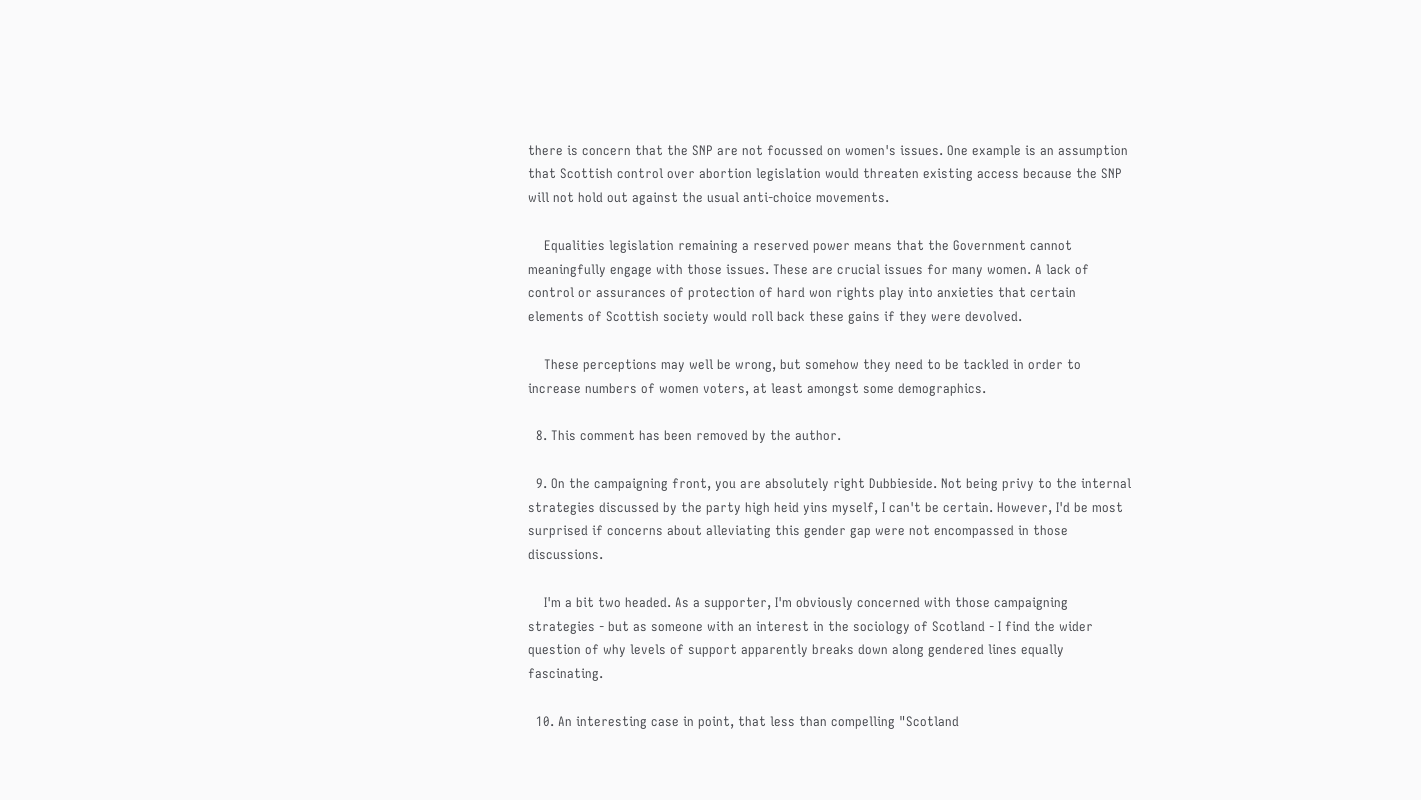there is concern that the SNP are not focussed on women's issues. One example is an assumption that Scottish control over abortion legislation would threaten existing access because the SNP will not hold out against the usual anti-choice movements.

    Equalities legislation remaining a reserved power means that the Government cannot meaningfully engage with those issues. These are crucial issues for many women. A lack of control or assurances of protection of hard won rights play into anxieties that certain elements of Scottish society would roll back these gains if they were devolved.

    These perceptions may well be wrong, but somehow they need to be tackled in order to increase numbers of women voters, at least amongst some demographics.

  8. This comment has been removed by the author.

  9. On the campaigning front, you are absolutely right Dubbieside. Not being privy to the internal strategies discussed by the party high heid yins myself, I can't be certain. However, I'd be most surprised if concerns about alleviating this gender gap were not encompassed in those discussions.

    I'm a bit two headed. As a supporter, I'm obviously concerned with those campaigning strategies - but as someone with an interest in the sociology of Scotland - I find the wider question of why levels of support apparently breaks down along gendered lines equally fascinating.

  10. An interesting case in point, that less than compelling "Scotland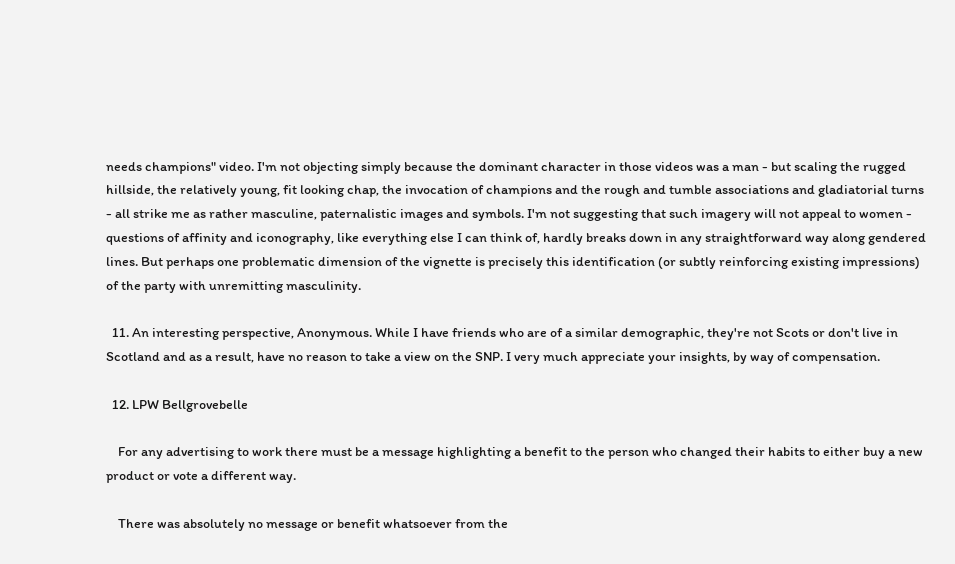needs champions" video. I'm not objecting simply because the dominant character in those videos was a man - but scaling the rugged hillside, the relatively young, fit looking chap, the invocation of champions and the rough and tumble associations and gladiatorial turns - all strike me as rather masculine, paternalistic images and symbols. I'm not suggesting that such imagery will not appeal to women - questions of affinity and iconography, like everything else I can think of, hardly breaks down in any straightforward way along gendered lines. But perhaps one problematic dimension of the vignette is precisely this identification (or subtly reinforcing existing impressions) of the party with unremitting masculinity.

  11. An interesting perspective, Anonymous. While I have friends who are of a similar demographic, they're not Scots or don't live in Scotland and as a result, have no reason to take a view on the SNP. I very much appreciate your insights, by way of compensation.

  12. LPW Bellgrovebelle

    For any advertising to work there must be a message highlighting a benefit to the person who changed their habits to either buy a new product or vote a different way.

    There was absolutely no message or benefit whatsoever from the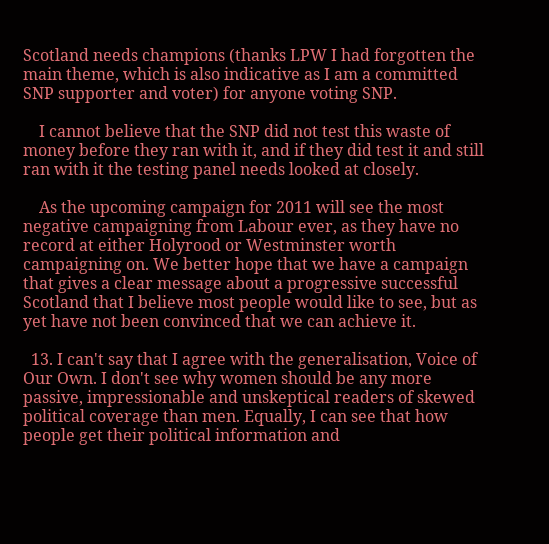Scotland needs champions (thanks LPW I had forgotten the main theme, which is also indicative as I am a committed SNP supporter and voter) for anyone voting SNP.

    I cannot believe that the SNP did not test this waste of money before they ran with it, and if they did test it and still ran with it the testing panel needs looked at closely.

    As the upcoming campaign for 2011 will see the most negative campaigning from Labour ever, as they have no record at either Holyrood or Westminster worth campaigning on. We better hope that we have a campaign that gives a clear message about a progressive successful Scotland that I believe most people would like to see, but as yet have not been convinced that we can achieve it.

  13. I can't say that I agree with the generalisation, Voice of Our Own. I don't see why women should be any more passive, impressionable and unskeptical readers of skewed political coverage than men. Equally, I can see that how people get their political information and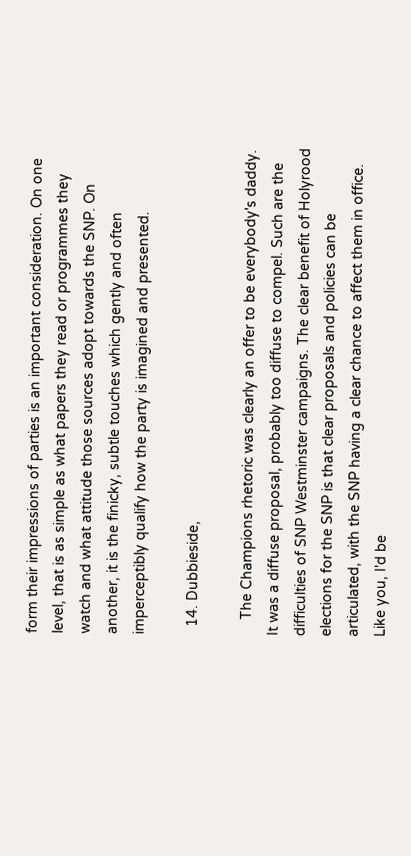form their impressions of parties is an important consideration. On one level, that is as simple as what papers they read or programmes they watch and what attitude those sources adopt towards the SNP. On another, it is the finicky, subtle touches which gently and often imperceptibly qualify how the party is imagined and presented.

  14. Dubbieside,

    The Champions rhetoric was clearly an offer to be everybody's daddy. It was a diffuse proposal, probably too diffuse to compel. Such are the difficulties of SNP Westminster campaigns. The clear benefit of Holyrood elections for the SNP is that clear proposals and policies can be articulated, with the SNP having a clear chance to affect them in office. Like you, I'd be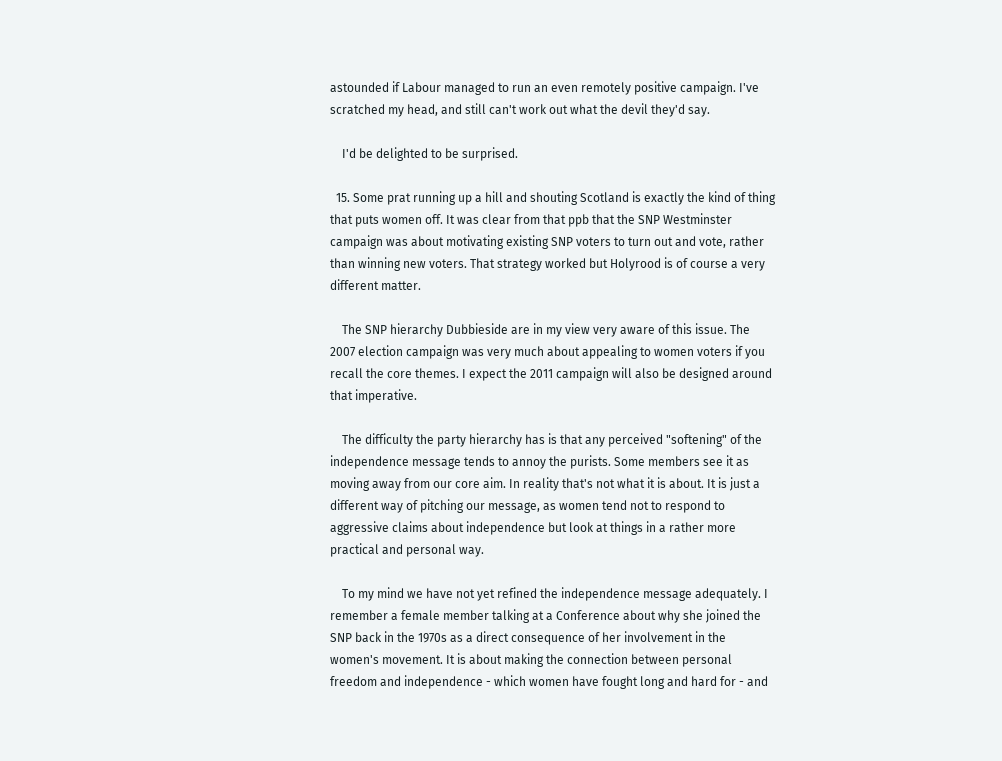astounded if Labour managed to run an even remotely positive campaign. I've scratched my head, and still can't work out what the devil they'd say.

    I'd be delighted to be surprised.

  15. Some prat running up a hill and shouting Scotland is exactly the kind of thing that puts women off. It was clear from that ppb that the SNP Westminster campaign was about motivating existing SNP voters to turn out and vote, rather than winning new voters. That strategy worked but Holyrood is of course a very different matter.

    The SNP hierarchy Dubbieside are in my view very aware of this issue. The 2007 election campaign was very much about appealing to women voters if you recall the core themes. I expect the 2011 campaign will also be designed around that imperative.

    The difficulty the party hierarchy has is that any perceived "softening" of the independence message tends to annoy the purists. Some members see it as moving away from our core aim. In reality that's not what it is about. It is just a different way of pitching our message, as women tend not to respond to aggressive claims about independence but look at things in a rather more practical and personal way.

    To my mind we have not yet refined the independence message adequately. I remember a female member talking at a Conference about why she joined the SNP back in the 1970s as a direct consequence of her involvement in the women's movement. It is about making the connection between personal freedom and independence - which women have fought long and hard for - and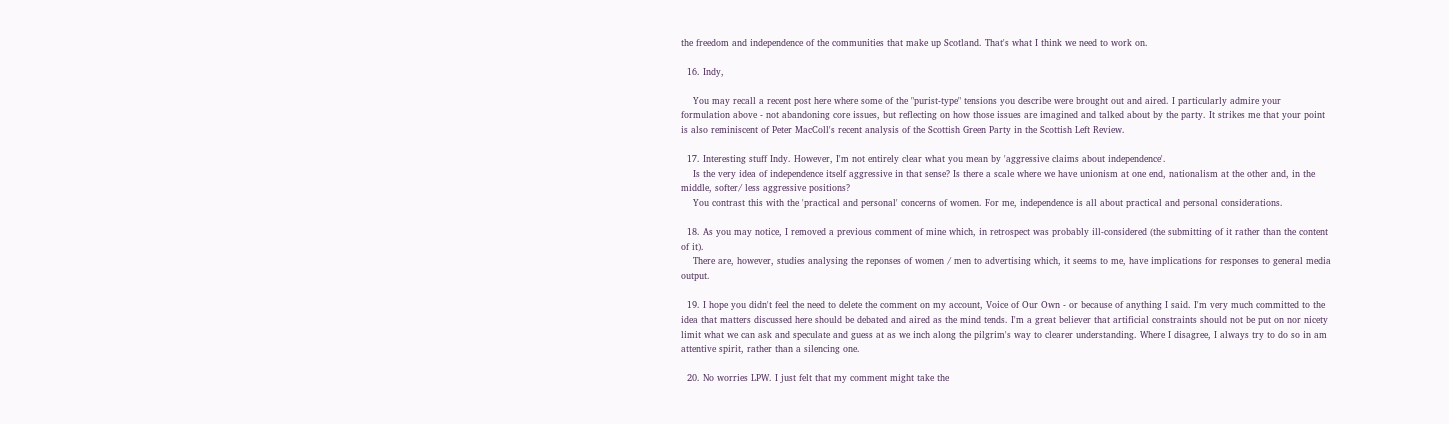the freedom and independence of the communities that make up Scotland. That's what I think we need to work on.

  16. Indy,

    You may recall a recent post here where some of the "purist-type" tensions you describe were brought out and aired. I particularly admire your formulation above - not abandoning core issues, but reflecting on how those issues are imagined and talked about by the party. It strikes me that your point is also reminiscent of Peter MacColl's recent analysis of the Scottish Green Party in the Scottish Left Review.

  17. Interesting stuff Indy. However, I'm not entirely clear what you mean by 'aggressive claims about independence'.
    Is the very idea of independence itself aggressive in that sense? Is there a scale where we have unionism at one end, nationalism at the other and, in the middle, softer/ less aggressive positions?
    You contrast this with the 'practical and personal' concerns of women. For me, independence is all about practical and personal considerations.

  18. As you may notice, I removed a previous comment of mine which, in retrospect was probably ill-considered (the submitting of it rather than the content of it).
    There are, however, studies analysing the reponses of women / men to advertising which, it seems to me, have implications for responses to general media output.

  19. I hope you didn't feel the need to delete the comment on my account, Voice of Our Own - or because of anything I said. I'm very much committed to the idea that matters discussed here should be debated and aired as the mind tends. I'm a great believer that artificial constraints should not be put on nor nicety limit what we can ask and speculate and guess at as we inch along the pilgrim's way to clearer understanding. Where I disagree, I always try to do so in am attentive spirit, rather than a silencing one.

  20. No worries LPW. I just felt that my comment might take the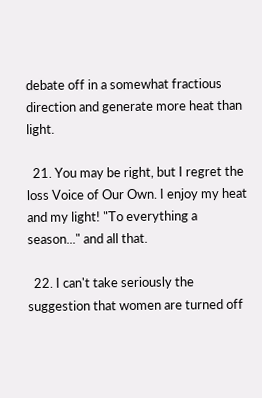debate off in a somewhat fractious direction and generate more heat than light.

  21. You may be right, but I regret the loss Voice of Our Own. I enjoy my heat and my light! "To everything a season..." and all that.

  22. I can't take seriously the suggestion that women are turned off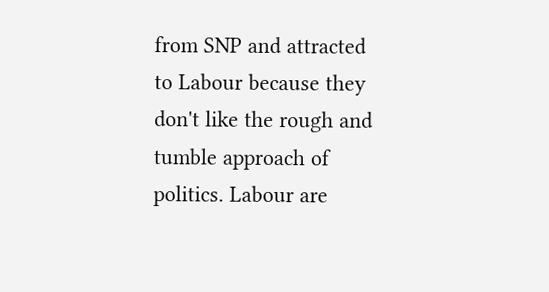from SNP and attracted to Labour because they don't like the rough and tumble approach of politics. Labour are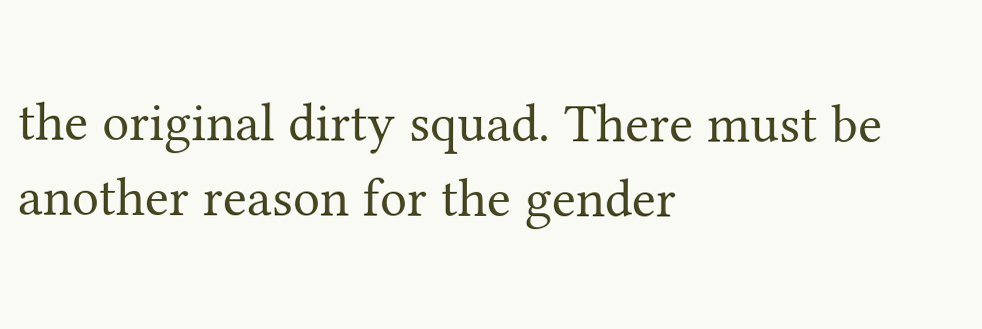the original dirty squad. There must be another reason for the gender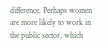difference. Perhaps women are more likely to work in the public sector, which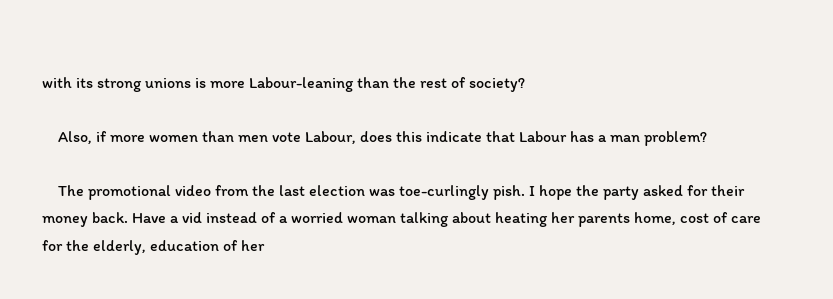with its strong unions is more Labour-leaning than the rest of society?

    Also, if more women than men vote Labour, does this indicate that Labour has a man problem?

    The promotional video from the last election was toe-curlingly pish. I hope the party asked for their money back. Have a vid instead of a worried woman talking about heating her parents home, cost of care for the elderly, education of her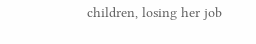children, losing her job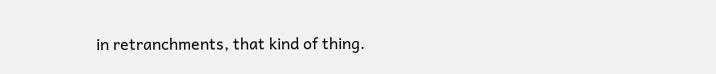in retranchments, that kind of thing.